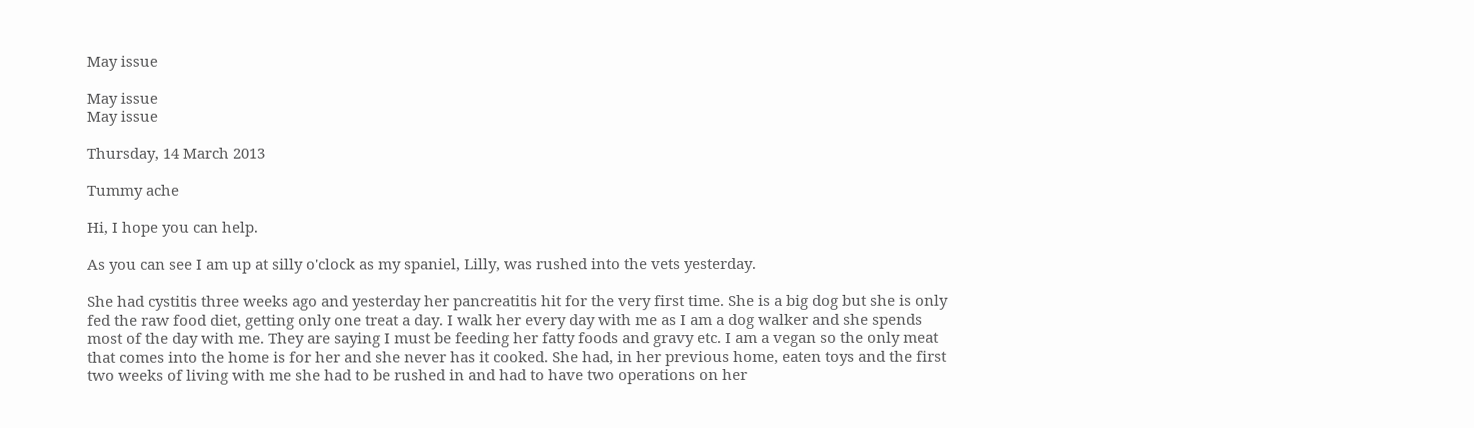May issue

May issue
May issue

Thursday, 14 March 2013

Tummy ache

Hi, I hope you can help.

As you can see I am up at silly o'clock as my spaniel, Lilly, was rushed into the vets yesterday.

She had cystitis three weeks ago and yesterday her pancreatitis hit for the very first time. She is a big dog but she is only fed the raw food diet, getting only one treat a day. I walk her every day with me as I am a dog walker and she spends most of the day with me. They are saying I must be feeding her fatty foods and gravy etc. I am a vegan so the only meat that comes into the home is for her and she never has it cooked. She had, in her previous home, eaten toys and the first two weeks of living with me she had to be rushed in and had to have two operations on her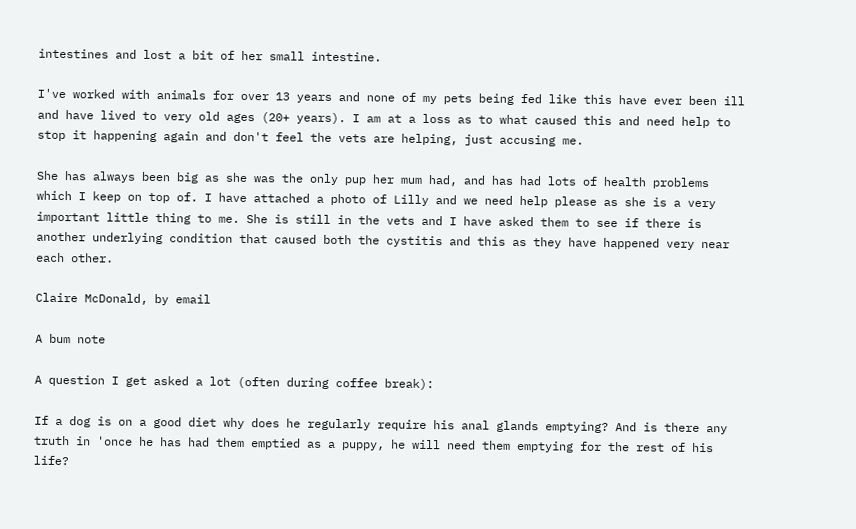intestines and lost a bit of her small intestine.

I've worked with animals for over 13 years and none of my pets being fed like this have ever been ill and have lived to very old ages (20+ years). I am at a loss as to what caused this and need help to stop it happening again and don't feel the vets are helping, just accusing me.

She has always been big as she was the only pup her mum had, and has had lots of health problems which I keep on top of. I have attached a photo of Lilly and we need help please as she is a very important little thing to me. She is still in the vets and I have asked them to see if there is another underlying condition that caused both the cystitis and this as they have happened very near each other.

Claire McDonald, by email

A bum note

A question I get asked a lot (often during coffee break):

If a dog is on a good diet why does he regularly require his anal glands emptying? And is there any truth in 'once he has had them emptied as a puppy, he will need them emptying for the rest of his life?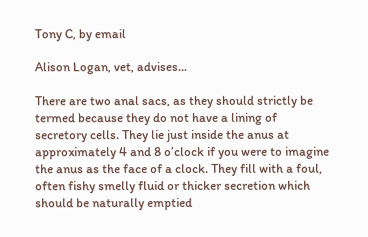Tony C, by email

Alison Logan, vet, advises...

There are two anal sacs, as they should strictly be termed because they do not have a lining of secretory cells. They lie just inside the anus at approximately 4 and 8 o’clock if you were to imagine the anus as the face of a clock. They fill with a foul, often fishy smelly fluid or thicker secretion which should be naturally emptied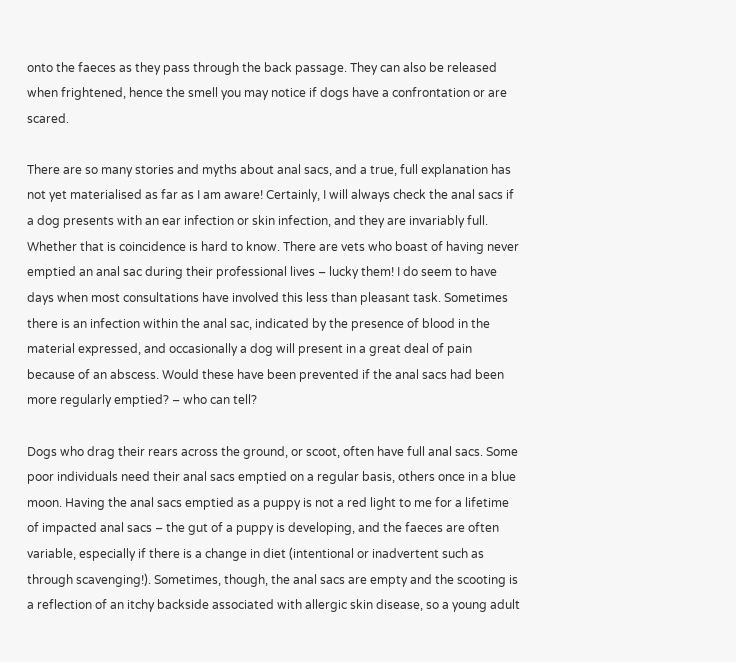onto the faeces as they pass through the back passage. They can also be released when frightened, hence the smell you may notice if dogs have a confrontation or are scared.

There are so many stories and myths about anal sacs, and a true, full explanation has not yet materialised as far as I am aware! Certainly, I will always check the anal sacs if a dog presents with an ear infection or skin infection, and they are invariably full. Whether that is coincidence is hard to know. There are vets who boast of having never emptied an anal sac during their professional lives – lucky them! I do seem to have days when most consultations have involved this less than pleasant task. Sometimes there is an infection within the anal sac, indicated by the presence of blood in the material expressed, and occasionally a dog will present in a great deal of pain because of an abscess. Would these have been prevented if the anal sacs had been more regularly emptied? – who can tell?

Dogs who drag their rears across the ground, or scoot, often have full anal sacs. Some poor individuals need their anal sacs emptied on a regular basis, others once in a blue moon. Having the anal sacs emptied as a puppy is not a red light to me for a lifetime of impacted anal sacs – the gut of a puppy is developing, and the faeces are often variable, especially if there is a change in diet (intentional or inadvertent such as through scavenging!). Sometimes, though, the anal sacs are empty and the scooting is a reflection of an itchy backside associated with allergic skin disease, so a young adult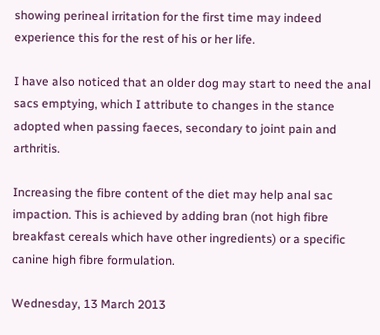showing perineal irritation for the first time may indeed experience this for the rest of his or her life.

I have also noticed that an older dog may start to need the anal sacs emptying, which I attribute to changes in the stance adopted when passing faeces, secondary to joint pain and arthritis.

Increasing the fibre content of the diet may help anal sac impaction. This is achieved by adding bran (not high fibre breakfast cereals which have other ingredients) or a specific canine high fibre formulation.

Wednesday, 13 March 2013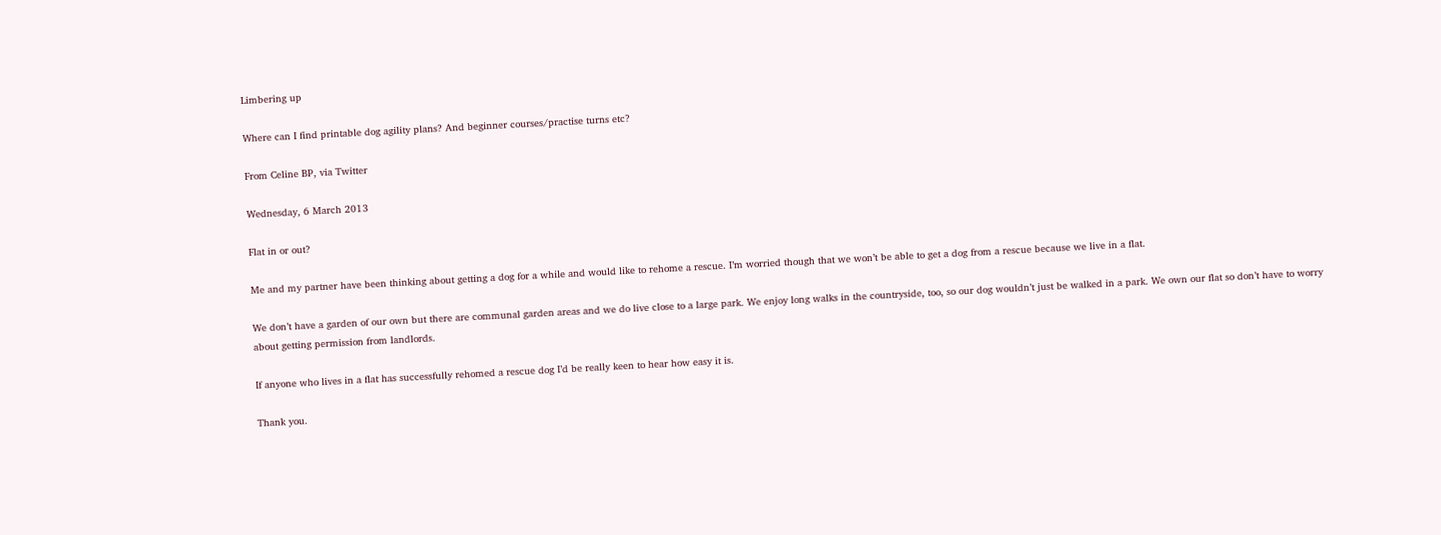Limbering up

Where can I find printable dog agility plans? And beginner courses/practise turns etc?

From Celine BP, via Twitter

Wednesday, 6 March 2013

Flat in or out?

Me and my partner have been thinking about getting a dog for a while and would like to rehome a rescue. I’m worried though that we won’t be able to get a dog from a rescue because we live in a flat.

We don’t have a garden of our own but there are communal garden areas and we do live close to a large park. We enjoy long walks in the countryside, too, so our dog wouldn’t just be walked in a park. We own our flat so don’t have to worry about getting permission from landlords.

If anyone who lives in a flat has successfully rehomed a rescue dog I’d be really keen to hear how easy it is.

Thank you.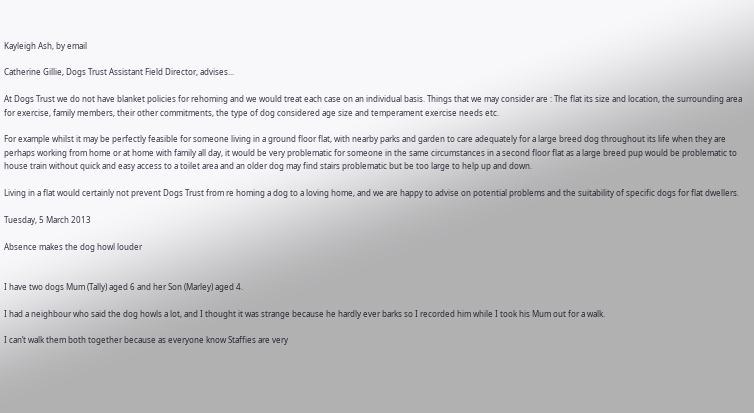Kayleigh Ash, by email

Catherine Gillie, Dogs Trust Assistant Field Director, advises...

At Dogs Trust we do not have blanket policies for rehoming and we would treat each case on an individual basis. Things that we may consider are : The flat its size and location, the surrounding area for exercise, family members, their other commitments, the type of dog considered age size and temperament exercise needs etc.

For example whilst it may be perfectly feasible for someone living in a ground floor flat, with nearby parks and garden to care adequately for a large breed dog throughout its life when they are perhaps working from home or at home with family all day, it would be very problematic for someone in the same circumstances in a second floor flat as a large breed pup would be problematic to house train without quick and easy access to a toilet area and an older dog may find stairs problematic but be too large to help up and down.

Living in a flat would certainly not prevent Dogs Trust from re homing a dog to a loving home, and we are happy to advise on potential problems and the suitability of specific dogs for flat dwellers.

Tuesday, 5 March 2013

Absence makes the dog howl louder


I have two dogs Mum (Tally) aged 6 and her Son (Marley) aged 4.

I had a neighbour who said the dog howls a lot, and I thought it was strange because he hardly ever barks so I recorded him while I took his Mum out for a walk.

I can’t walk them both together because as everyone know Staffies are very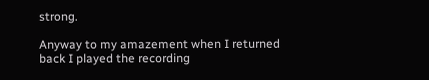strong.

Anyway to my amazement when I returned back I played the recording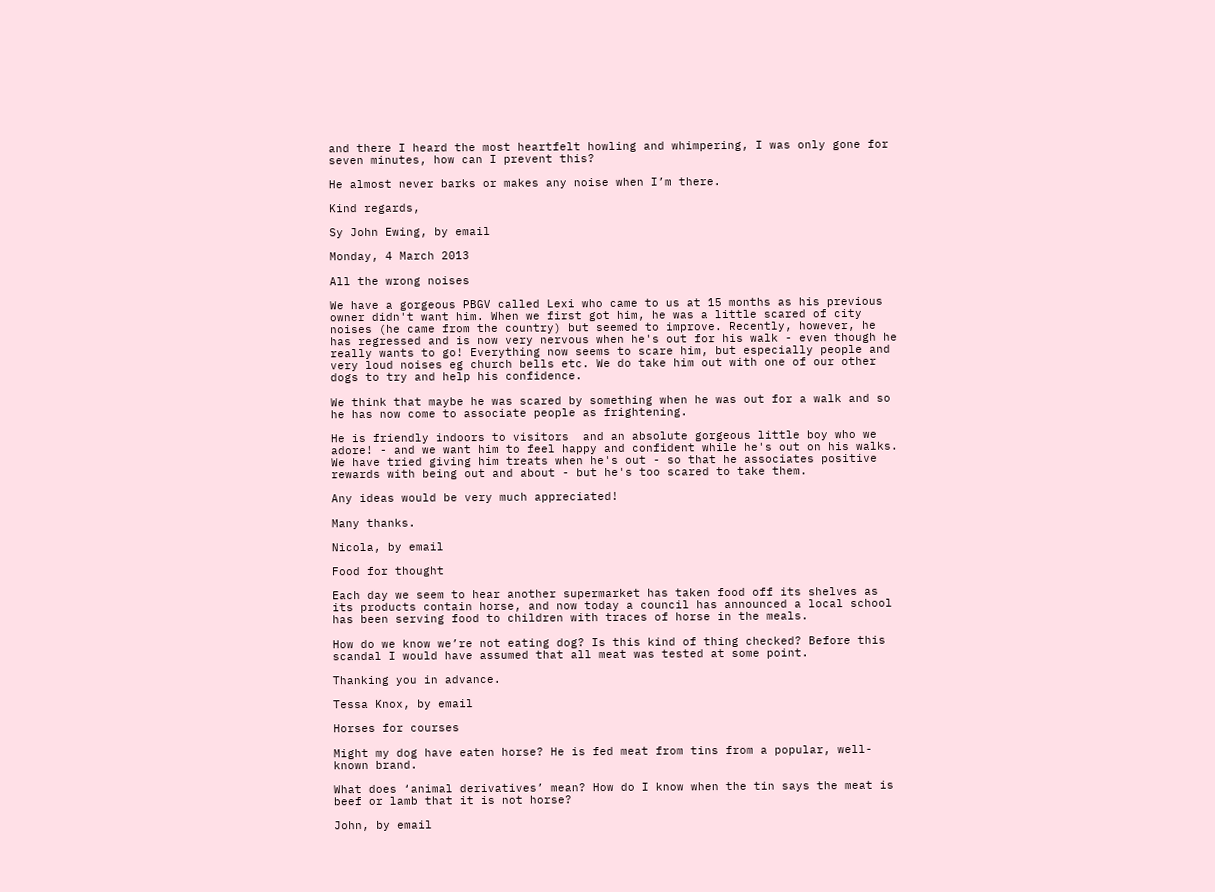and there I heard the most heartfelt howling and whimpering, I was only gone for seven minutes, how can I prevent this?

He almost never barks or makes any noise when I’m there.

Kind regards,

Sy John Ewing, by email

Monday, 4 March 2013

All the wrong noises

We have a gorgeous PBGV called Lexi who came to us at 15 months as his previous owner didn't want him. When we first got him, he was a little scared of city noises (he came from the country) but seemed to improve. Recently, however, he has regressed and is now very nervous when he's out for his walk - even though he really wants to go! Everything now seems to scare him, but especially people and very loud noises eg church bells etc. We do take him out with one of our other dogs to try and help his confidence.

We think that maybe he was scared by something when he was out for a walk and so he has now come to associate people as frightening.

He is friendly indoors to visitors  and an absolute gorgeous little boy who we adore! - and we want him to feel happy and confident while he's out on his walks. We have tried giving him treats when he's out - so that he associates positive rewards with being out and about - but he's too scared to take them.

Any ideas would be very much appreciated!

Many thanks.

Nicola, by email

Food for thought

Each day we seem to hear another supermarket has taken food off its shelves as its products contain horse, and now today a council has announced a local school has been serving food to children with traces of horse in the meals.

How do we know we’re not eating dog? Is this kind of thing checked? Before this scandal I would have assumed that all meat was tested at some point.

Thanking you in advance.

Tessa Knox, by email

Horses for courses

Might my dog have eaten horse? He is fed meat from tins from a popular, well-known brand.

What does ‘animal derivatives’ mean? How do I know when the tin says the meat is beef or lamb that it is not horse?

John, by email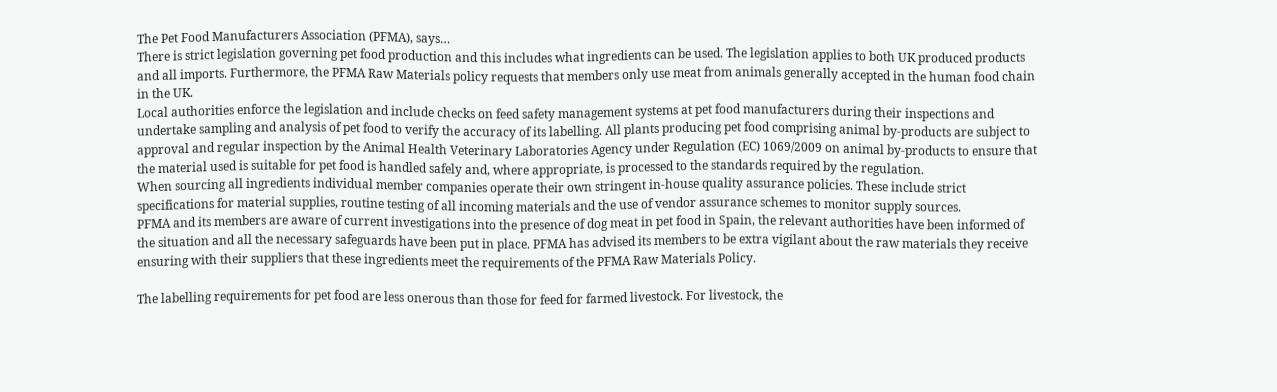The Pet Food Manufacturers Association (PFMA), says…
There is strict legislation governing pet food production and this includes what ingredients can be used. The legislation applies to both UK produced products and all imports. Furthermore, the PFMA Raw Materials policy requests that members only use meat from animals generally accepted in the human food chain in the UK.
Local authorities enforce the legislation and include checks on feed safety management systems at pet food manufacturers during their inspections and undertake sampling and analysis of pet food to verify the accuracy of its labelling. All plants producing pet food comprising animal by-products are subject to approval and regular inspection by the Animal Health Veterinary Laboratories Agency under Regulation (EC) 1069/2009 on animal by-products to ensure that the material used is suitable for pet food is handled safely and, where appropriate, is processed to the standards required by the regulation.
When sourcing all ingredients individual member companies operate their own stringent in-house quality assurance policies. These include strict specifications for material supplies, routine testing of all incoming materials and the use of vendor assurance schemes to monitor supply sources.
PFMA and its members are aware of current investigations into the presence of dog meat in pet food in Spain, the relevant authorities have been informed of the situation and all the necessary safeguards have been put in place. PFMA has advised its members to be extra vigilant about the raw materials they receive ensuring with their suppliers that these ingredients meet the requirements of the PFMA Raw Materials Policy.

The labelling requirements for pet food are less onerous than those for feed for farmed livestock. For livestock, the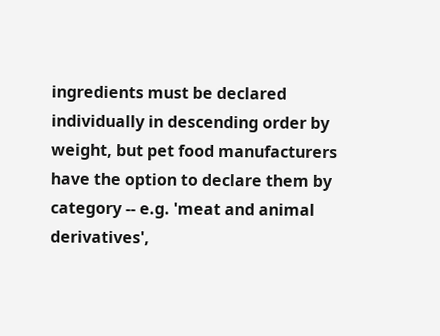ingredients must be declared individually in descending order by weight, but pet food manufacturers have the option to declare them by category -- e.g. 'meat and animal derivatives',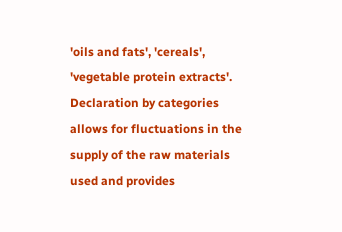'oils and fats', 'cereals', 'vegetable protein extracts'. Declaration by categories allows for fluctuations in the supply of the raw materials used and provides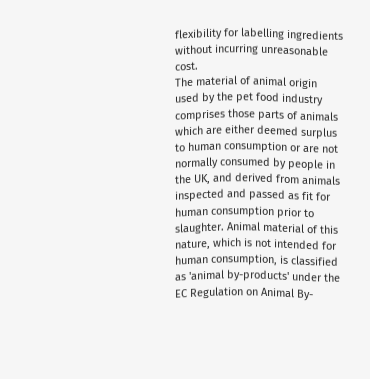flexibility for labelling ingredients without incurring unreasonable cost.
The material of animal origin used by the pet food industry comprises those parts of animals which are either deemed surplus to human consumption or are not normally consumed by people in the UK, and derived from animals inspected and passed as fit for human consumption prior to slaughter. Animal material of this nature, which is not intended for human consumption, is classified as 'animal by-products' under the EC Regulation on Animal By-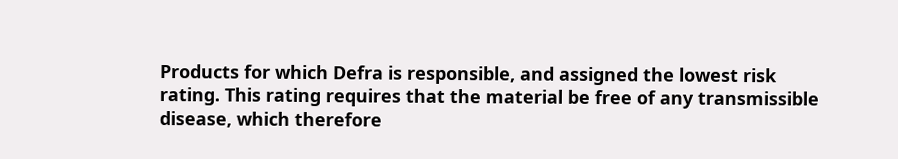Products for which Defra is responsible, and assigned the lowest risk rating. This rating requires that the material be free of any transmissible disease, which therefore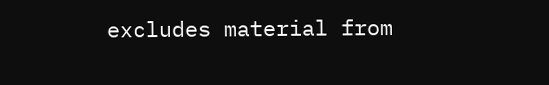excludes material from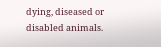dying, diseased or disabled animals.